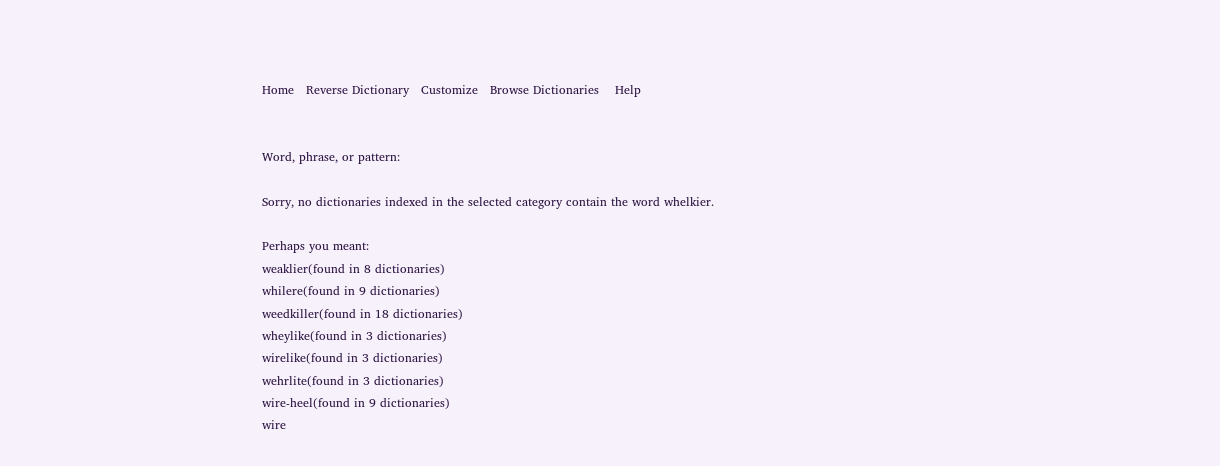Home   Reverse Dictionary   Customize   Browse Dictionaries    Help


Word, phrase, or pattern:

Sorry, no dictionaries indexed in the selected category contain the word whelkier.

Perhaps you meant:
weaklier(found in 8 dictionaries)
whilere(found in 9 dictionaries)
weedkiller(found in 18 dictionaries)
wheylike(found in 3 dictionaries)
wirelike(found in 3 dictionaries)
wehrlite(found in 3 dictionaries)
wire-heel(found in 9 dictionaries)
wire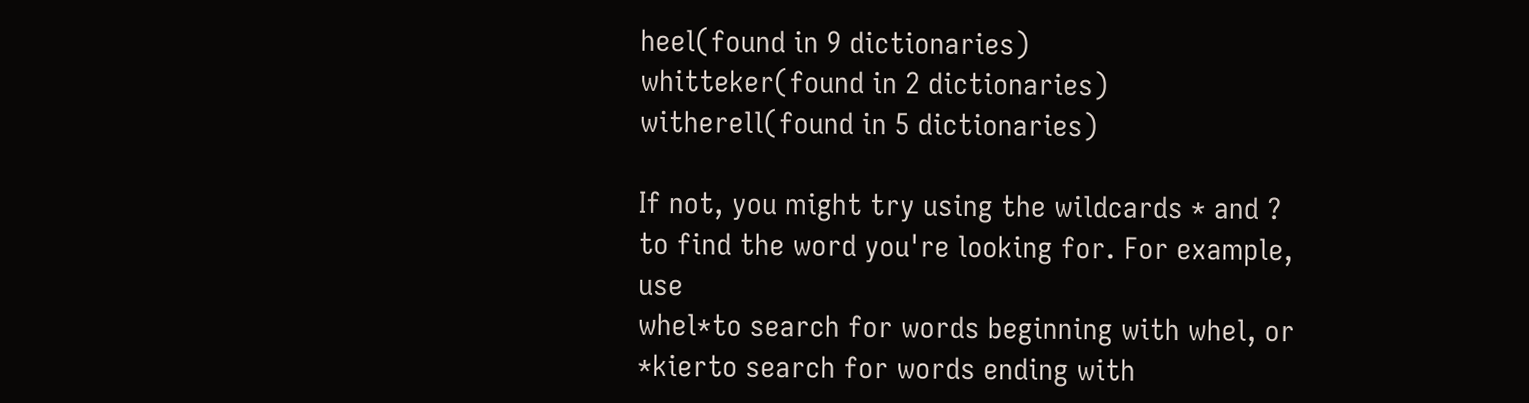heel(found in 9 dictionaries)
whitteker(found in 2 dictionaries)
witherell(found in 5 dictionaries)

If not, you might try using the wildcards * and ? to find the word you're looking for. For example, use
whel*to search for words beginning with whel, or
*kierto search for words ending with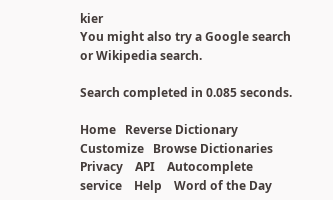kier
You might also try a Google search or Wikipedia search.

Search completed in 0.085 seconds.

Home   Reverse Dictionary   Customize   Browse Dictionaries    Privacy    API    Autocomplete service    Help    Word of the Day